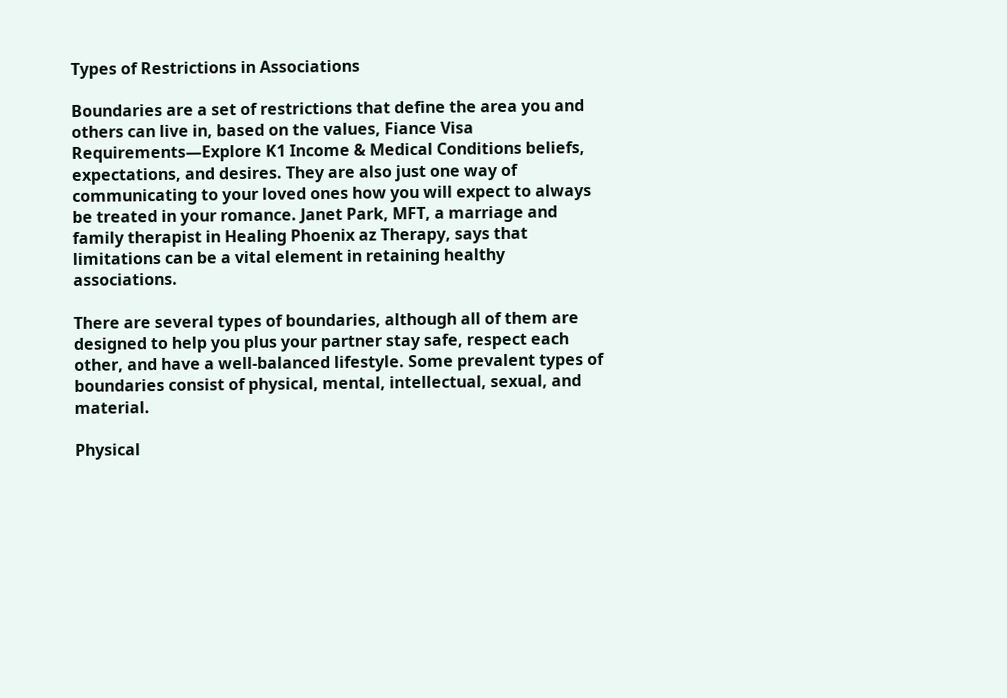Types of Restrictions in Associations

Boundaries are a set of restrictions that define the area you and others can live in, based on the values, Fiance Visa Requirements—Explore K1 Income & Medical Conditions beliefs, expectations, and desires. They are also just one way of communicating to your loved ones how you will expect to always be treated in your romance. Janet Park, MFT, a marriage and family therapist in Healing Phoenix az Therapy, says that limitations can be a vital element in retaining healthy associations.

There are several types of boundaries, although all of them are designed to help you plus your partner stay safe, respect each other, and have a well-balanced lifestyle. Some prevalent types of boundaries consist of physical, mental, intellectual, sexual, and material.

Physical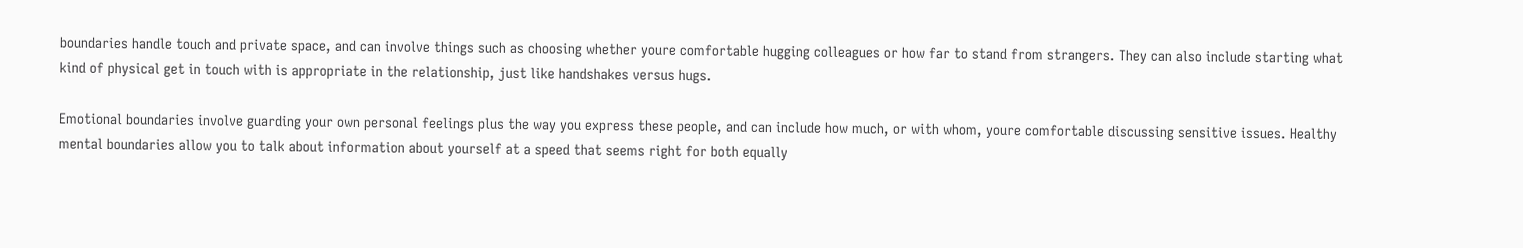boundaries handle touch and private space, and can involve things such as choosing whether youre comfortable hugging colleagues or how far to stand from strangers. They can also include starting what kind of physical get in touch with is appropriate in the relationship, just like handshakes versus hugs.

Emotional boundaries involve guarding your own personal feelings plus the way you express these people, and can include how much, or with whom, youre comfortable discussing sensitive issues. Healthy mental boundaries allow you to talk about information about yourself at a speed that seems right for both equally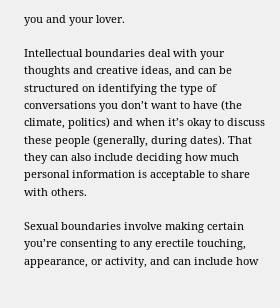you and your lover.

Intellectual boundaries deal with your thoughts and creative ideas, and can be structured on identifying the type of conversations you don’t want to have (the climate, politics) and when it’s okay to discuss these people (generally, during dates). That they can also include deciding how much personal information is acceptable to share with others.

Sexual boundaries involve making certain you’re consenting to any erectile touching, appearance, or activity, and can include how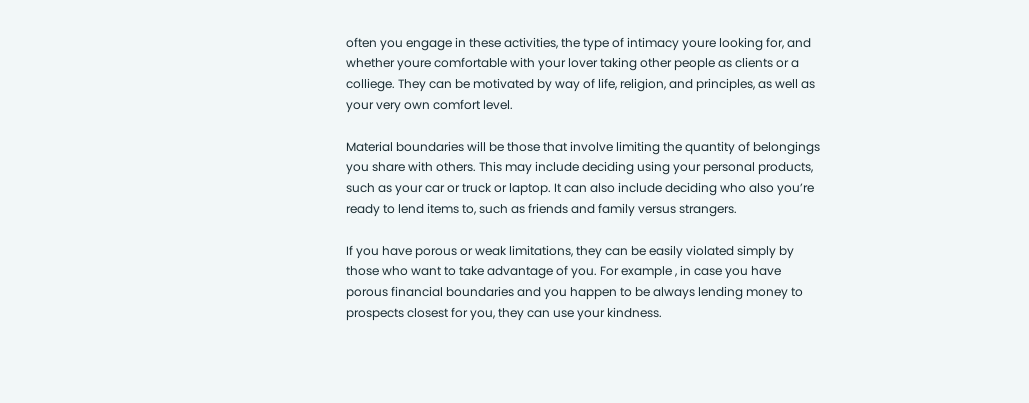often you engage in these activities, the type of intimacy youre looking for, and whether youre comfortable with your lover taking other people as clients or a colliege. They can be motivated by way of life, religion, and principles, as well as your very own comfort level.

Material boundaries will be those that involve limiting the quantity of belongings you share with others. This may include deciding using your personal products, such as your car or truck or laptop. It can also include deciding who also you’re ready to lend items to, such as friends and family versus strangers.

If you have porous or weak limitations, they can be easily violated simply by those who want to take advantage of you. For example , in case you have porous financial boundaries and you happen to be always lending money to prospects closest for you, they can use your kindness.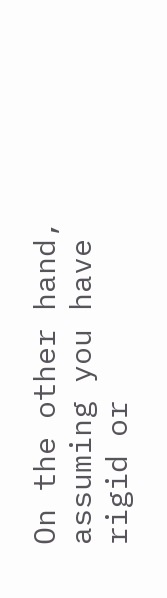On the other hand, assuming you have rigid or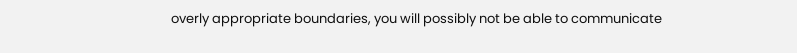overly appropriate boundaries, you will possibly not be able to communicate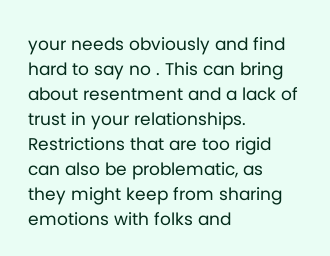your needs obviously and find hard to say no . This can bring about resentment and a lack of trust in your relationships. Restrictions that are too rigid can also be problematic, as they might keep from sharing emotions with folks and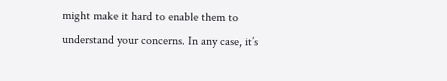might make it hard to enable them to understand your concerns. In any case, it’s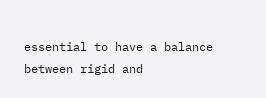essential to have a balance between rigid and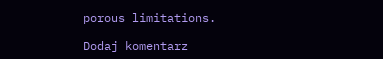porous limitations.

Dodaj komentarz